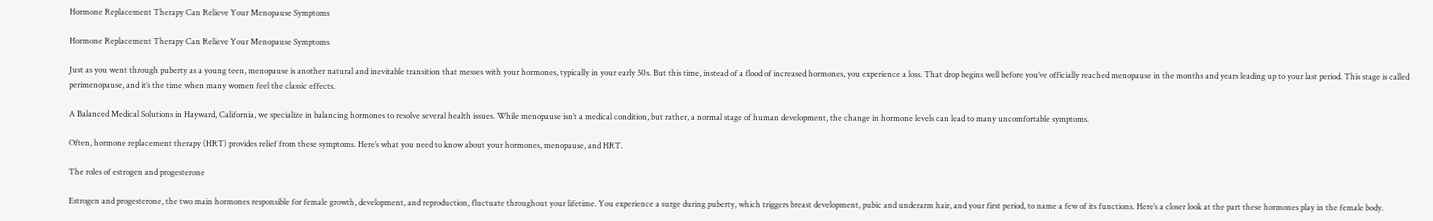Hormone Replacement Therapy Can Relieve Your Menopause Symptoms

Hormone Replacement Therapy Can Relieve Your Menopause Symptoms

Just as you went through puberty as a young teen, menopause is another natural and inevitable transition that messes with your hormones, typically in your early 50s. But this time, instead of a flood of increased hormones, you experience a loss. That drop begins well before you’ve officially reached menopause in the months and years leading up to your last period. This stage is called perimenopause, and it’s the time when many women feel the classic effects.

A Balanced Medical Solutions in Hayward, California, we specialize in balancing hormones to resolve several health issues. While menopause isn’t a medical condition, but rather, a normal stage of human development, the change in hormone levels can lead to many uncomfortable symptoms.

Often, hormone replacement therapy (HRT) provides relief from these symptoms. Here’s what you need to know about your hormones, menopause, and HRT.

The roles of estrogen and progesterone

Estrogen and progesterone, the two main hormones responsible for female growth, development, and reproduction, fluctuate throughout your lifetime. You experience a surge during puberty, which triggers breast development, pubic and underarm hair, and your first period, to name a few of its functions. Here’s a closer look at the part these hormones play in the female body.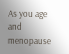As you age and menopause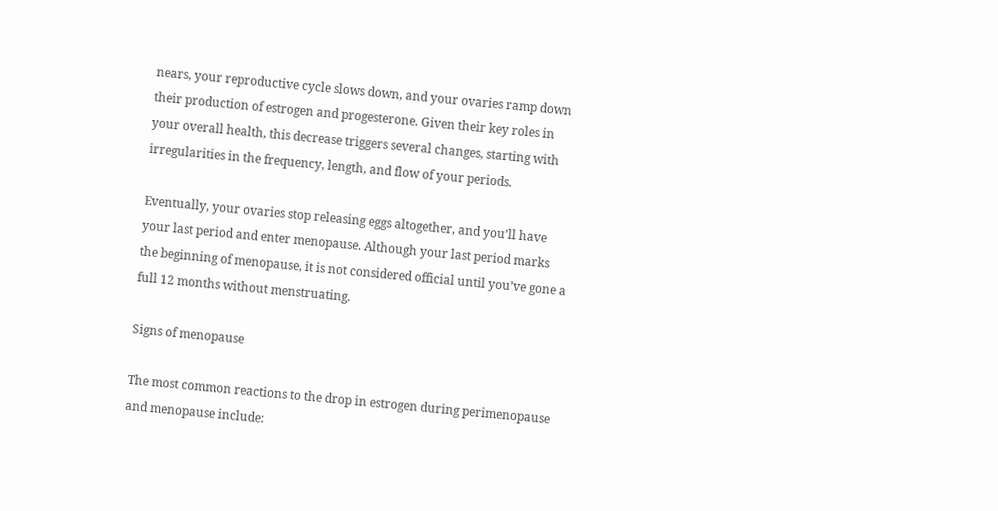nears, your reproductive cycle slows down, and your ovaries ramp down their production of estrogen and progesterone. Given their key roles in your overall health, this decrease triggers several changes, starting with irregularities in the frequency, length, and flow of your periods.

Eventually, your ovaries stop releasing eggs altogether, and you’ll have your last period and enter menopause. Although your last period marks the beginning of menopause, it is not considered official until you’ve gone a full 12 months without menstruating.

Signs of menopause

The most common reactions to the drop in estrogen during perimenopause and menopause include: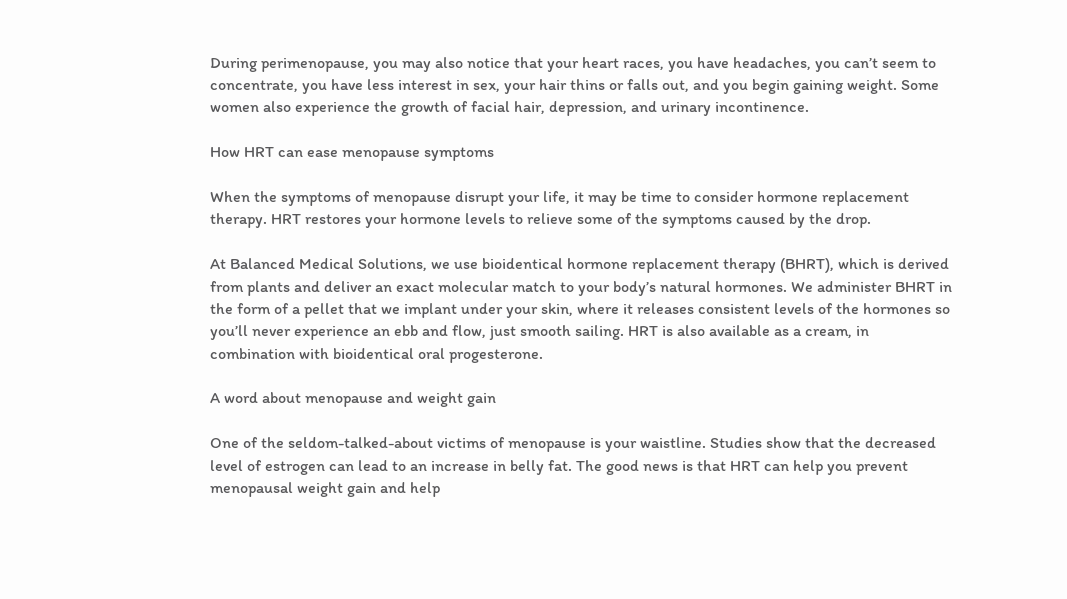During perimenopause, you may also notice that your heart races, you have headaches, you can’t seem to concentrate, you have less interest in sex, your hair thins or falls out, and you begin gaining weight. Some women also experience the growth of facial hair, depression, and urinary incontinence.

How HRT can ease menopause symptoms

When the symptoms of menopause disrupt your life, it may be time to consider hormone replacement therapy. HRT restores your hormone levels to relieve some of the symptoms caused by the drop.

At Balanced Medical Solutions, we use bioidentical hormone replacement therapy (BHRT), which is derived from plants and deliver an exact molecular match to your body’s natural hormones. We administer BHRT in the form of a pellet that we implant under your skin, where it releases consistent levels of the hormones so you’ll never experience an ebb and flow, just smooth sailing. HRT is also available as a cream, in combination with bioidentical oral progesterone.

A word about menopause and weight gain

One of the seldom-talked-about victims of menopause is your waistline. Studies show that the decreased level of estrogen can lead to an increase in belly fat. The good news is that HRT can help you prevent menopausal weight gain and help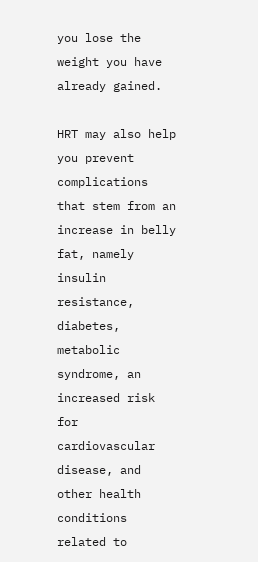you lose the weight you have already gained.

HRT may also help you prevent complications that stem from an increase in belly fat, namely insulin resistance, diabetes, metabolic syndrome, an increased risk for cardiovascular disease, and other health conditions related to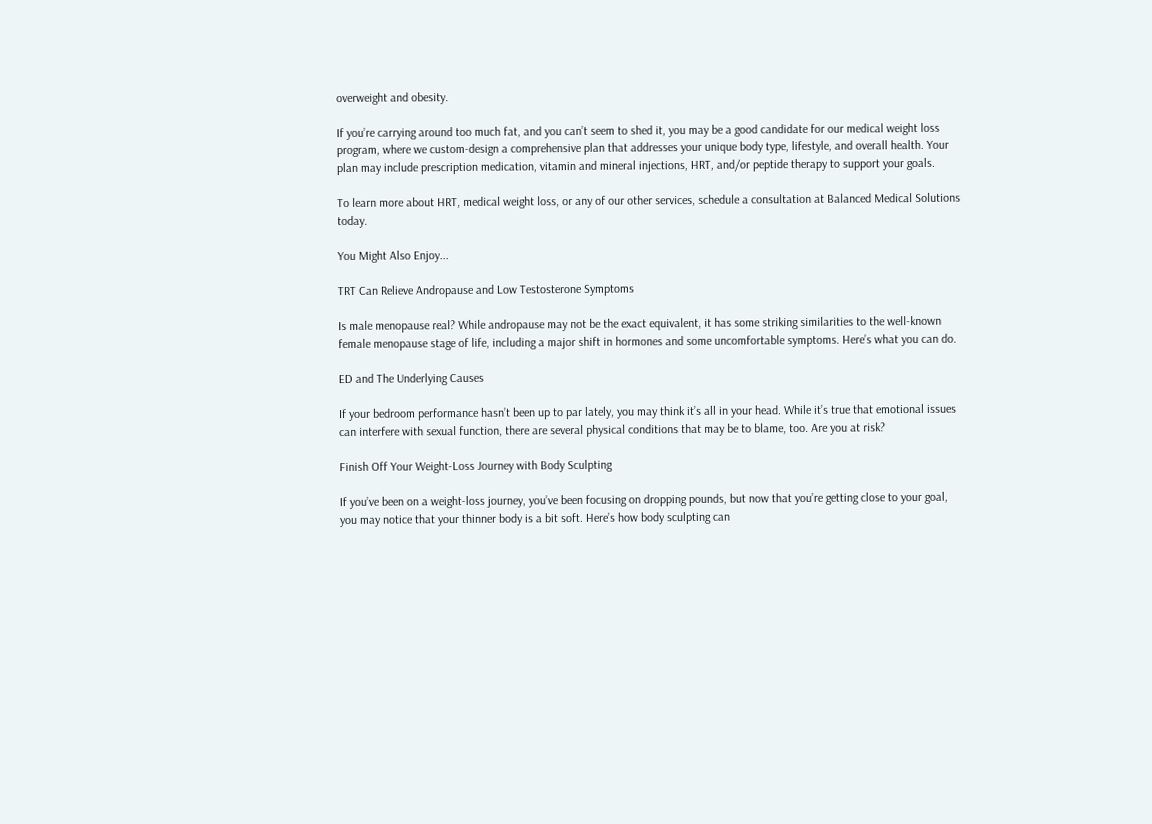overweight and obesity.

If you’re carrying around too much fat, and you can’t seem to shed it, you may be a good candidate for our medical weight loss program, where we custom-design a comprehensive plan that addresses your unique body type, lifestyle, and overall health. Your plan may include prescription medication, vitamin and mineral injections, HRT, and/or peptide therapy to support your goals.

To learn more about HRT, medical weight loss, or any of our other services, schedule a consultation at Balanced Medical Solutions today.

You Might Also Enjoy...

TRT Can Relieve Andropause and Low Testosterone Symptoms

Is male menopause real? While andropause may not be the exact equivalent, it has some striking similarities to the well-known female menopause stage of life, including a major shift in hormones and some uncomfortable symptoms. Here’s what you can do.

ED and The Underlying Causes

If your bedroom performance hasn’t been up to par lately, you may think it’s all in your head. While it’s true that emotional issues can interfere with sexual function, there are several physical conditions that may be to blame, too. Are you at risk?

Finish Off Your Weight-Loss Journey with Body Sculpting

If you’ve been on a weight-loss journey, you’ve been focusing on dropping pounds, but now that you’re getting close to your goal, you may notice that your thinner body is a bit soft. Here’s how body sculpting can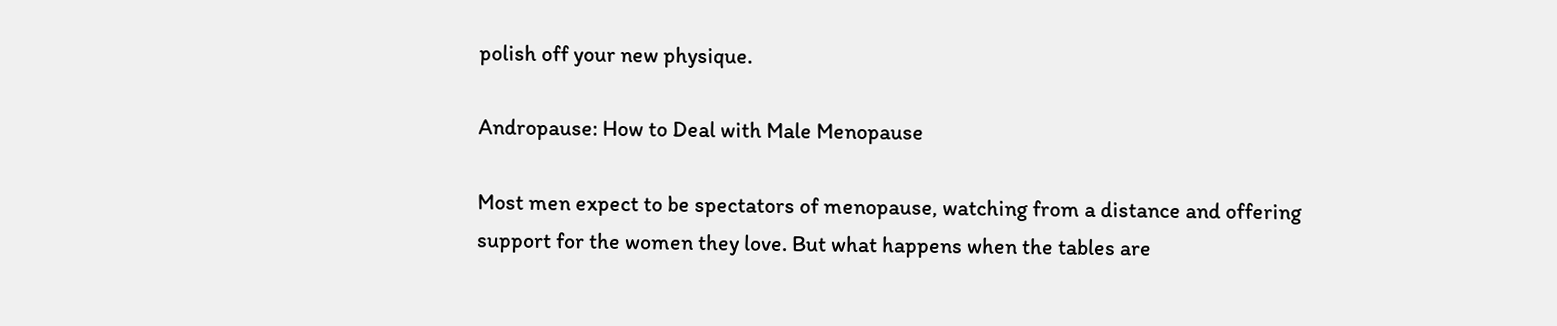polish off your new physique.

Andropause: How to Deal with Male Menopause

Most men expect to be spectators of menopause, watching from a distance and offering support for the women they love. But what happens when the tables are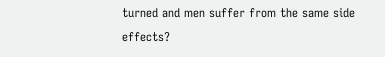turned and men suffer from the same side effects?